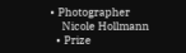• Photographer
    Nicole Hollmann
  • Prize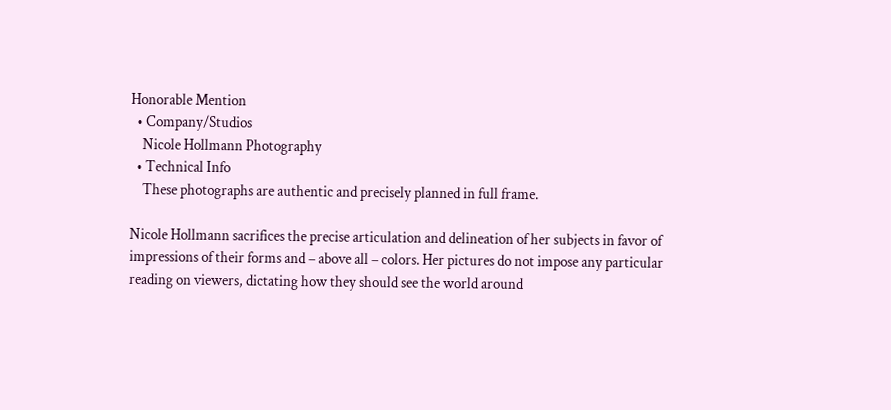Honorable Mention
  • Company/Studios
    Nicole Hollmann Photography
  • Technical Info
    These photographs are authentic and precisely planned in full frame.

Nicole Hollmann sacrifices the precise articulation and delineation of her subjects in favor of impressions of their forms and – above all – colors. Her pictures do not impose any particular reading on viewers, dictating how they should see the world around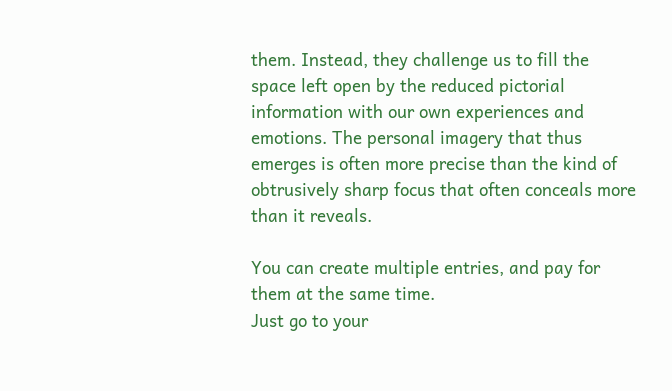them. Instead, they challenge us to fill the space left open by the reduced pictorial information with our own experiences and emotions. The personal imagery that thus emerges is often more precise than the kind of obtrusively sharp focus that often conceals more than it reveals.

You can create multiple entries, and pay for them at the same time.
Just go to your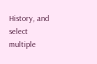History, and select multiple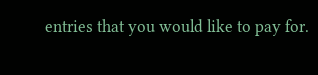entries that you would like to pay for.